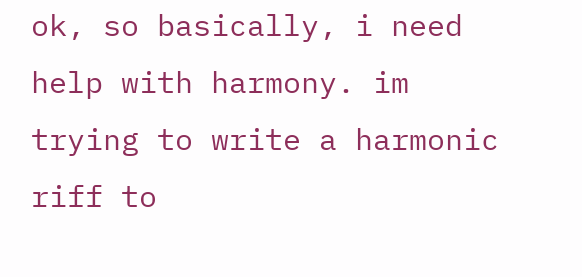ok, so basically, i need help with harmony. im trying to write a harmonic riff to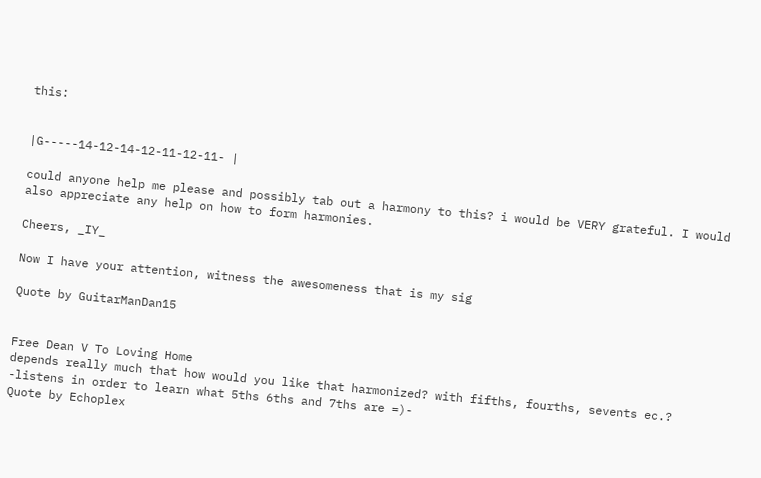this:


|G-----14-12-14-12-11-12-11- |

could anyone help me please and possibly tab out a harmony to this? i would be VERY grateful. I would also appreciate any help on how to form harmonies.

Cheers, _IY_

Now I have your attention, witness the awesomeness that is my sig

Quote by GuitarManDan15


Free Dean V To Loving Home
depends really much that how would you like that harmonized? with fifths, fourths, sevents ec.?
-listens in order to learn what 5ths 6ths and 7ths are =)-
Quote by Echoplex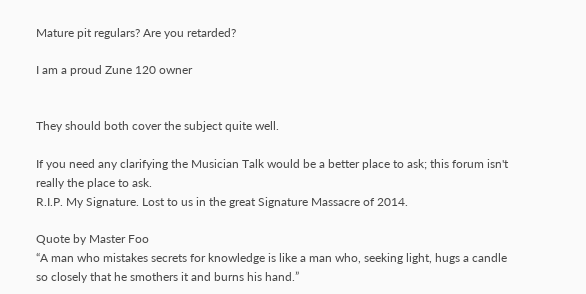Mature pit regulars? Are you retarded?

I am a proud Zune 120 owner


They should both cover the subject quite well.

If you need any clarifying the Musician Talk would be a better place to ask; this forum isn't really the place to ask.
R.I.P. My Signature. Lost to us in the great Signature Massacre of 2014.

Quote by Master Foo
“A man who mistakes secrets for knowledge is like a man who, seeking light, hugs a candle so closely that he smothers it and burns his hand.”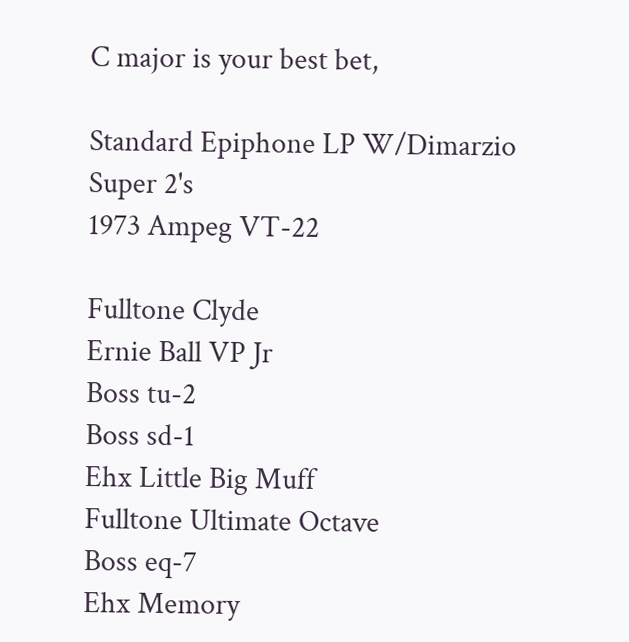C major is your best bet,

Standard Epiphone LP W/Dimarzio Super 2's
1973 Ampeg VT-22

Fulltone Clyde
Ernie Ball VP Jr
Boss tu-2
Boss sd-1
Ehx Little Big Muff
Fulltone Ultimate Octave
Boss eq-7
Ehx Memory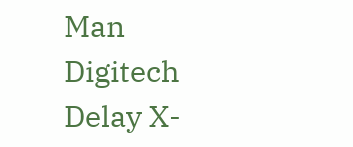Man
Digitech Delay X-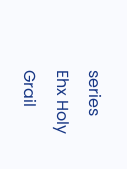series
Ehx Holy Grail